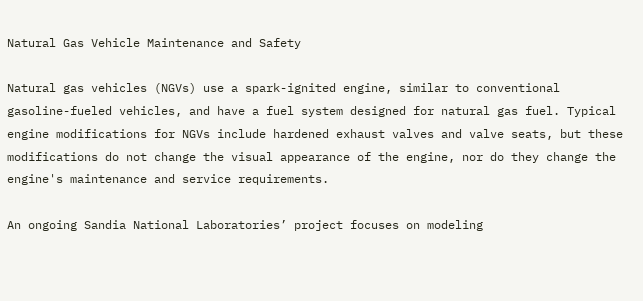Natural Gas Vehicle Maintenance and Safety

Natural gas vehicles (NGVs) use a spark-ignited engine, similar to conventional gasoline-fueled vehicles, and have a fuel system designed for natural gas fuel. Typical engine modifications for NGVs include hardened exhaust valves and valve seats, but these modifications do not change the visual appearance of the engine, nor do they change the engine's maintenance and service requirements.

An ongoing Sandia National Laboratories’ project focuses on modeling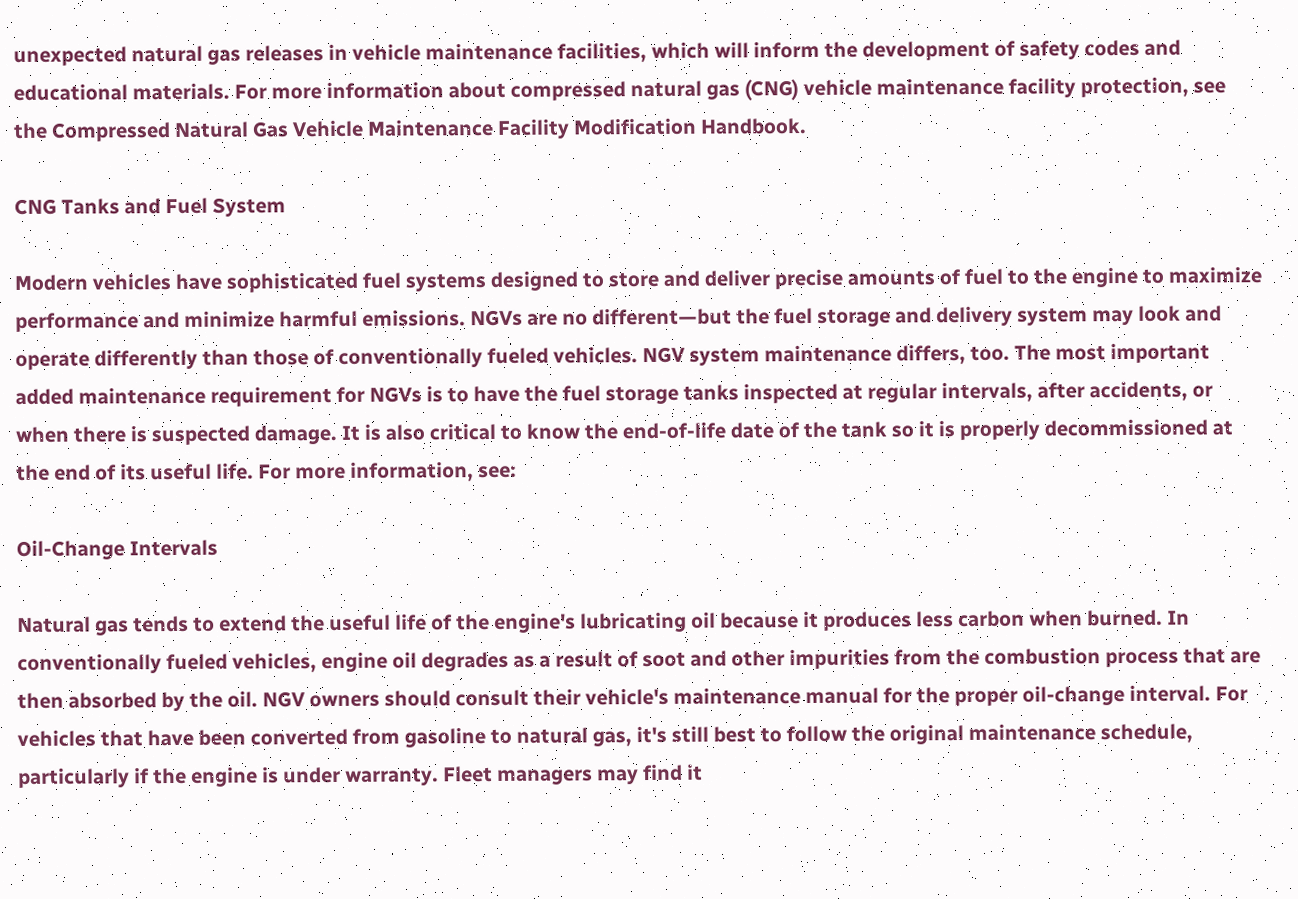unexpected natural gas releases in vehicle maintenance facilities, which will inform the development of safety codes and educational materials. For more information about compressed natural gas (CNG) vehicle maintenance facility protection, see the Compressed Natural Gas Vehicle Maintenance Facility Modification Handbook.

CNG Tanks and Fuel System

Modern vehicles have sophisticated fuel systems designed to store and deliver precise amounts of fuel to the engine to maximize performance and minimize harmful emissions. NGVs are no different—but the fuel storage and delivery system may look and operate differently than those of conventionally fueled vehicles. NGV system maintenance differs, too. The most important added maintenance requirement for NGVs is to have the fuel storage tanks inspected at regular intervals, after accidents, or when there is suspected damage. It is also critical to know the end-of-life date of the tank so it is properly decommissioned at the end of its useful life. For more information, see:

Oil-Change Intervals

Natural gas tends to extend the useful life of the engine's lubricating oil because it produces less carbon when burned. In conventionally fueled vehicles, engine oil degrades as a result of soot and other impurities from the combustion process that are then absorbed by the oil. NGV owners should consult their vehicle's maintenance manual for the proper oil-change interval. For vehicles that have been converted from gasoline to natural gas, it's still best to follow the original maintenance schedule, particularly if the engine is under warranty. Fleet managers may find it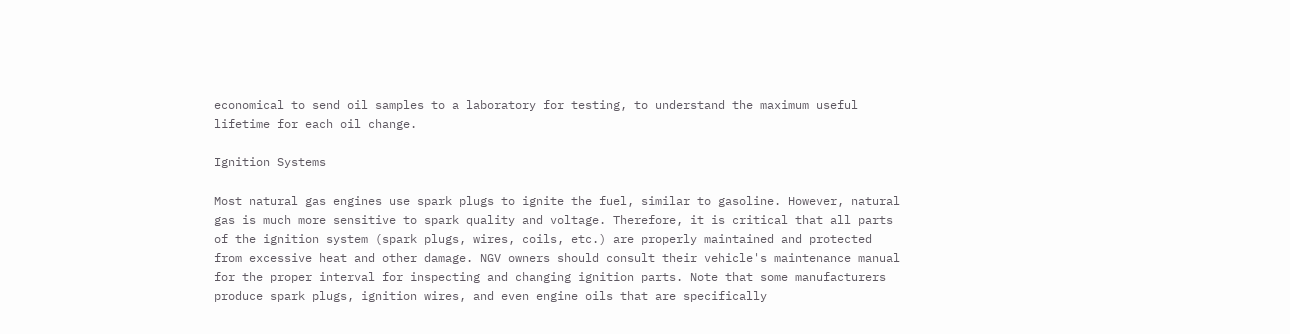economical to send oil samples to a laboratory for testing, to understand the maximum useful lifetime for each oil change.

Ignition Systems

Most natural gas engines use spark plugs to ignite the fuel, similar to gasoline. However, natural gas is much more sensitive to spark quality and voltage. Therefore, it is critical that all parts of the ignition system (spark plugs, wires, coils, etc.) are properly maintained and protected from excessive heat and other damage. NGV owners should consult their vehicle's maintenance manual for the proper interval for inspecting and changing ignition parts. Note that some manufacturers produce spark plugs, ignition wires, and even engine oils that are specifically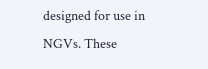designed for use in NGVs. These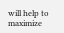will help to maximize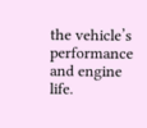the vehicle’s performance and engine life.